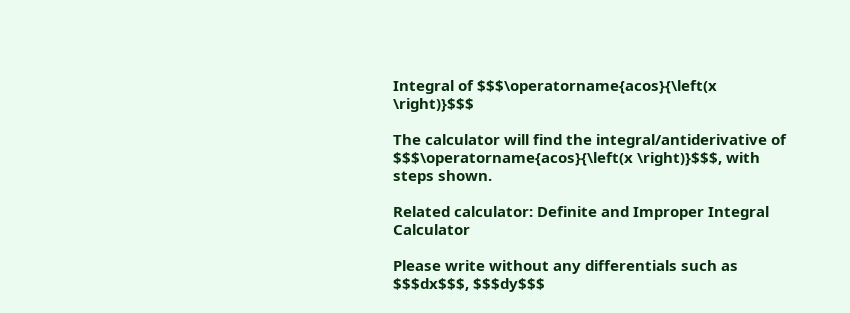Integral of $$$\operatorname{acos}{\left(x \right)}$$$

The calculator will find the integral/antiderivative of $$$\operatorname{acos}{\left(x \right)}$$$, with steps shown.

Related calculator: Definite and Improper Integral Calculator

Please write without any differentials such as $$$dx$$$, $$$dy$$$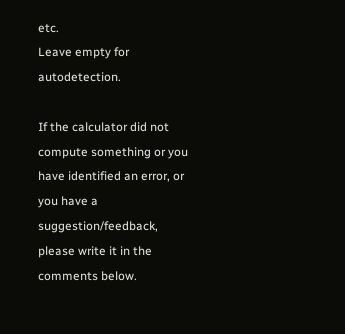etc.
Leave empty for autodetection.

If the calculator did not compute something or you have identified an error, or you have a suggestion/feedback, please write it in the comments below.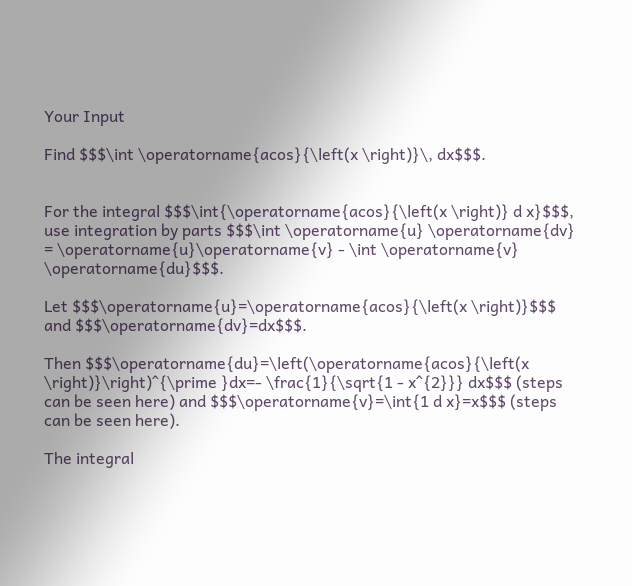Your Input

Find $$$\int \operatorname{acos}{\left(x \right)}\, dx$$$.


For the integral $$$\int{\operatorname{acos}{\left(x \right)} d x}$$$, use integration by parts $$$\int \operatorname{u} \operatorname{dv} = \operatorname{u}\operatorname{v} - \int \operatorname{v} \operatorname{du}$$$.

Let $$$\operatorname{u}=\operatorname{acos}{\left(x \right)}$$$ and $$$\operatorname{dv}=dx$$$.

Then $$$\operatorname{du}=\left(\operatorname{acos}{\left(x \right)}\right)^{\prime }dx=- \frac{1}{\sqrt{1 - x^{2}}} dx$$$ (steps can be seen here) and $$$\operatorname{v}=\int{1 d x}=x$$$ (steps can be seen here).

The integral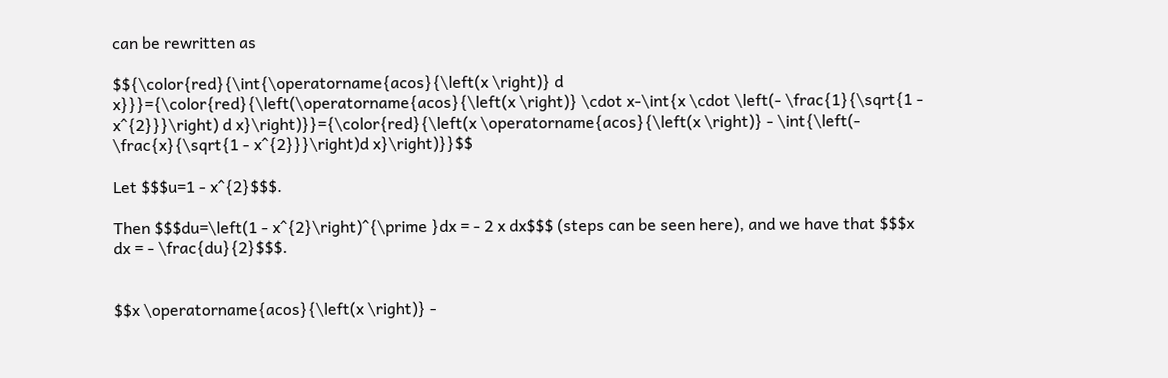can be rewritten as

$${\color{red}{\int{\operatorname{acos}{\left(x \right)} d x}}}={\color{red}{\left(\operatorname{acos}{\left(x \right)} \cdot x-\int{x \cdot \left(- \frac{1}{\sqrt{1 - x^{2}}}\right) d x}\right)}}={\color{red}{\left(x \operatorname{acos}{\left(x \right)} - \int{\left(- \frac{x}{\sqrt{1 - x^{2}}}\right)d x}\right)}}$$

Let $$$u=1 - x^{2}$$$.

Then $$$du=\left(1 - x^{2}\right)^{\prime }dx = - 2 x dx$$$ (steps can be seen here), and we have that $$$x dx = - \frac{du}{2}$$$.


$$x \operatorname{acos}{\left(x \right)} -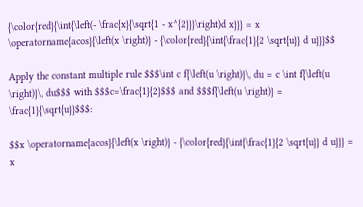{\color{red}{\int{\left(- \frac{x}{\sqrt{1 - x^{2}}}\right)d x}}} = x \operatorname{acos}{\left(x \right)} - {\color{red}{\int{\frac{1}{2 \sqrt{u}} d u}}}$$

Apply the constant multiple rule $$$\int c f{\left(u \right)}\, du = c \int f{\left(u \right)}\, du$$$ with $$$c=\frac{1}{2}$$$ and $$$f{\left(u \right)} = \frac{1}{\sqrt{u}}$$$:

$$x \operatorname{acos}{\left(x \right)} - {\color{red}{\int{\frac{1}{2 \sqrt{u}} d u}}} = x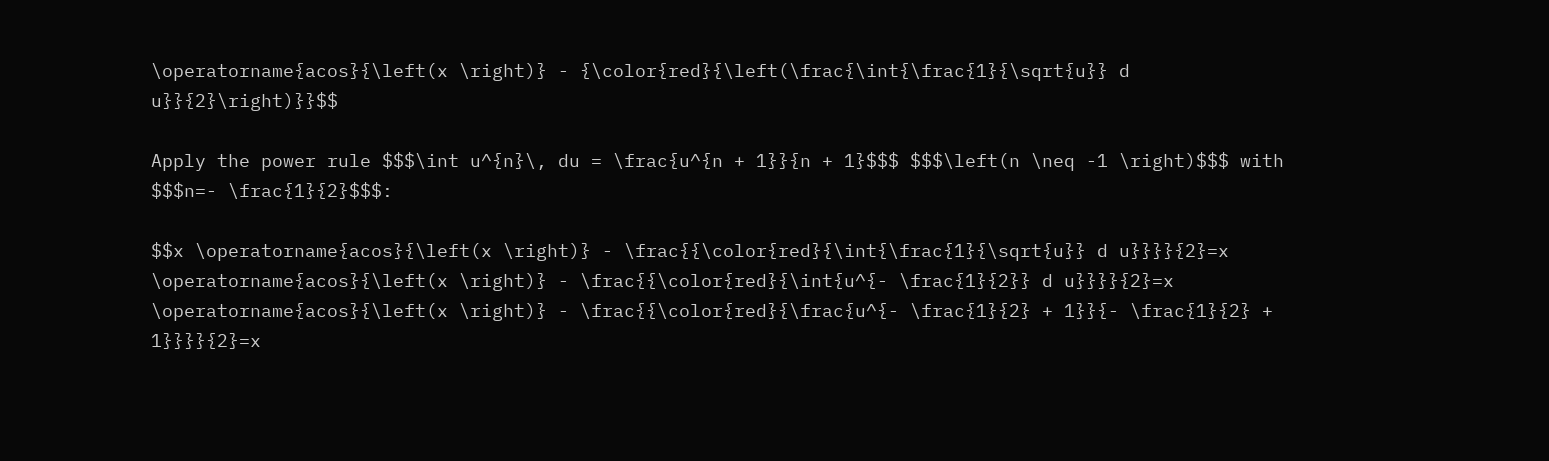\operatorname{acos}{\left(x \right)} - {\color{red}{\left(\frac{\int{\frac{1}{\sqrt{u}} d u}}{2}\right)}}$$

Apply the power rule $$$\int u^{n}\, du = \frac{u^{n + 1}}{n + 1}$$$ $$$\left(n \neq -1 \right)$$$ with $$$n=- \frac{1}{2}$$$:

$$x \operatorname{acos}{\left(x \right)} - \frac{{\color{red}{\int{\frac{1}{\sqrt{u}} d u}}}}{2}=x \operatorname{acos}{\left(x \right)} - \frac{{\color{red}{\int{u^{- \frac{1}{2}} d u}}}}{2}=x \operatorname{acos}{\left(x \right)} - \frac{{\color{red}{\frac{u^{- \frac{1}{2} + 1}}{- \frac{1}{2} + 1}}}}{2}=x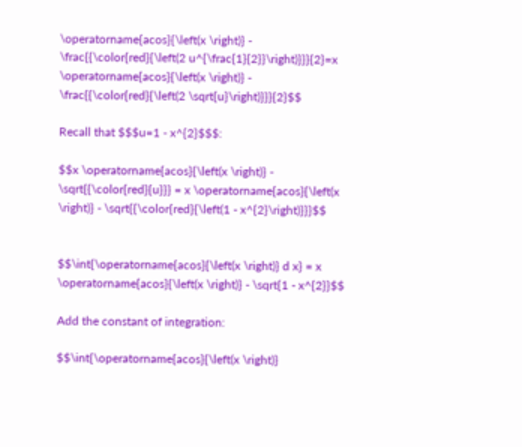\operatorname{acos}{\left(x \right)} - \frac{{\color{red}{\left(2 u^{\frac{1}{2}}\right)}}}{2}=x \operatorname{acos}{\left(x \right)} - \frac{{\color{red}{\left(2 \sqrt{u}\right)}}}{2}$$

Recall that $$$u=1 - x^{2}$$$:

$$x \operatorname{acos}{\left(x \right)} - \sqrt{{\color{red}{u}}} = x \operatorname{acos}{\left(x \right)} - \sqrt{{\color{red}{\left(1 - x^{2}\right)}}}$$


$$\int{\operatorname{acos}{\left(x \right)} d x} = x \operatorname{acos}{\left(x \right)} - \sqrt{1 - x^{2}}$$

Add the constant of integration:

$$\int{\operatorname{acos}{\left(x \right)}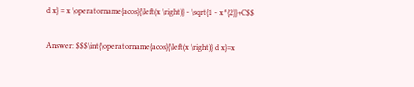d x} = x \operatorname{acos}{\left(x \right)} - \sqrt{1 - x^{2}}+C$$

Answer: $$$\int{\operatorname{acos}{\left(x \right)} d x}=x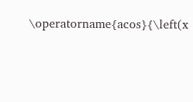\operatorname{acos}{\left(x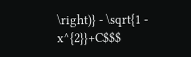\right)} - \sqrt{1 - x^{2}}+C$$$